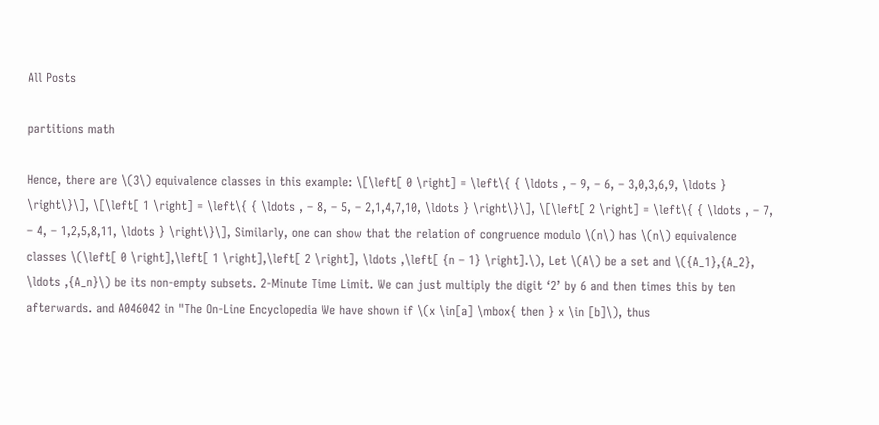All Posts

partitions math

Hence, there are \(3\) equivalence classes in this example: \[\left[ 0 \right] = \left\{ { \ldots , – 9, – 6, – 3,0,3,6,9, \ldots } \right\}\], \[\left[ 1 \right] = \left\{ { \ldots , – 8, – 5, – 2,1,4,7,10, \ldots } \right\}\], \[\left[ 2 \right] = \left\{ { \ldots , – 7, – 4, – 1,2,5,8,11, \ldots } \right\}\], Similarly, one can show that the relation of congruence modulo \(n\) has \(n\) equivalence classes \(\left[ 0 \right],\left[ 1 \right],\left[ 2 \right], \ldots ,\left[ {n – 1} \right].\), Let \(A\) be a set and \({A_1},{A_2}, \ldots ,{A_n}\) be its non-empty subsets. 2-Minute Time Limit. We can just multiply the digit ‘2’ by 6 and then times this by ten afterwards. and A046042 in "The On-Line Encyclopedia We have shown if \(x \in[a] \mbox{ then } x \in [b]\), thus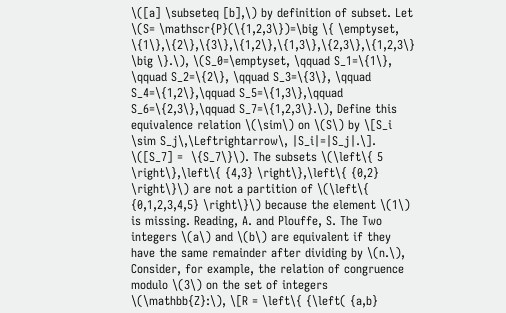\([a] \subseteq [b],\) by definition of subset. Let \(S= \mathscr{P}(\{1,2,3\})=\big \{ \emptyset, \{1\},\{2\},\{3\},\{1,2\},\{1,3\},\{2,3\},\{1,2,3\} \big \}.\), \(S_0=\emptyset, \qquad S_1=\{1\}, \qquad S_2=\{2\}, \qquad S_3=\{3\}, \qquad S_4=\{1,2\},\qquad S_5=\{1,3\},\qquad S_6=\{2,3\},\qquad S_7=\{1,2,3\}.\), Define this equivalence relation \(\sim\) on \(S\) by \[S_i \sim S_j\,\Leftrightarrow\, |S_i|=|S_j|.\]. \([S_7] =  \{S_7\}\). The subsets \(\left\{ 5 \right\},\left\{ {4,3} \right\},\left\{ {0,2} \right\}\) are not a partition of \(\left\{ {0,1,2,3,4,5} \right\}\) because the element \(1\) is missing. Reading, A. and Plouffe, S. The Two integers \(a\) and \(b\) are equivalent if they have the same remainder after dividing by \(n.\), Consider, for example, the relation of congruence modulo \(3\) on the set of integers \(\mathbb{Z}:\), \[R = \left\{ {\left( {a,b}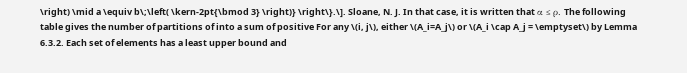\right) \mid a \equiv b\;\left( \kern-2pt{\bmod 3} \right)} \right\}.\]. Sloane, N. J. In that case, it is written that α ≤ ρ. The following table gives the number of partitions of into a sum of positive For any \(i, j\), either \(A_i=A_j\) or \(A_i \cap A_j = \emptyset\) by Lemma 6.3.2. Each set of elements has a least upper bound and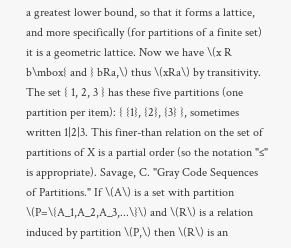a greatest lower bound, so that it forms a lattice, and more specifically (for partitions of a finite set) it is a geometric lattice. Now we have \(x R b\mbox{ and } bRa,\) thus \(xRa\) by transitivity. The set { 1, 2, 3 } has these five partitions (one partition per item): { {1}, {2}, {3} }, sometimes written 1|2|3. This finer-than relation on the set of partitions of X is a partial order (so the notation "≤" is appropriate). Savage, C. "Gray Code Sequences of Partitions." If \(A\) is a set with partition \(P=\{A_1,A_2,A_3,...\}\) and \(R\) is a relation induced by partition \(P,\) then \(R\) is an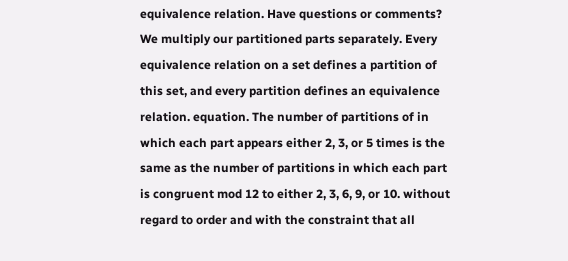equivalence relation. Have questions or comments? We multiply our partitioned parts separately. Every equivalence relation on a set defines a partition of this set, and every partition defines an equivalence relation. equation. The number of partitions of in which each part appears either 2, 3, or 5 times is the same as the number of partitions in which each part is congruent mod 12 to either 2, 3, 6, 9, or 10. without regard to order and with the constraint that all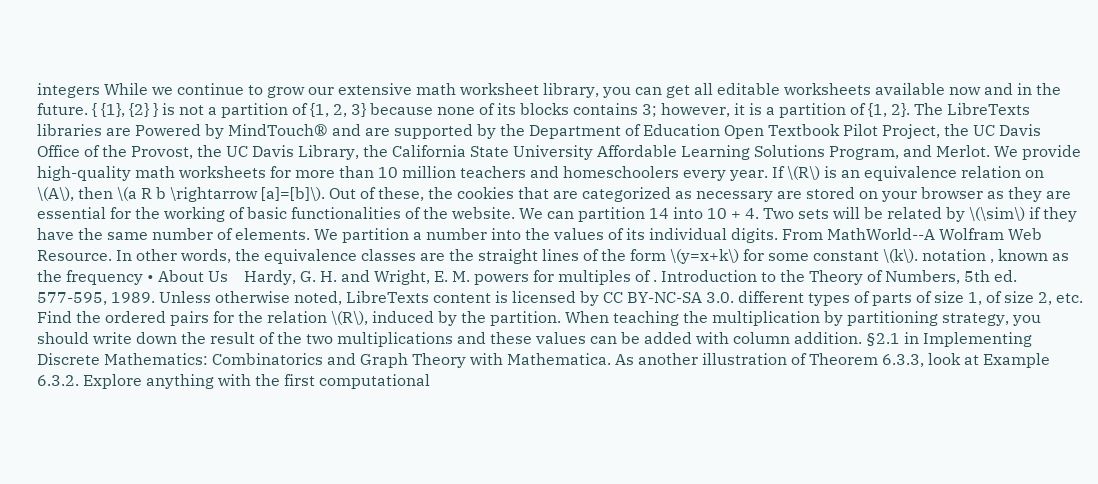integers While we continue to grow our extensive math worksheet library, you can get all editable worksheets available now and in the future. { {1}, {2} } is not a partition of {1, 2, 3} because none of its blocks contains 3; however, it is a partition of {1, 2}. The LibreTexts libraries are Powered by MindTouch® and are supported by the Department of Education Open Textbook Pilot Project, the UC Davis Office of the Provost, the UC Davis Library, the California State University Affordable Learning Solutions Program, and Merlot. We provide high-quality math worksheets for more than 10 million teachers and homeschoolers every year. If \(R\) is an equivalence relation on \(A\), then \(a R b \rightarrow [a]=[b]\). Out of these, the cookies that are categorized as necessary are stored on your browser as they are essential for the working of basic functionalities of the website. We can partition 14 into 10 + 4. Two sets will be related by \(\sim\) if they have the same number of elements. We partition a number into the values of its individual digits. From MathWorld--A Wolfram Web Resource. In other words, the equivalence classes are the straight lines of the form \(y=x+k\) for some constant \(k\). notation , known as the frequency • About Us    Hardy, G. H. and Wright, E. M. powers for multiples of . Introduction to the Theory of Numbers, 5th ed. 577-595, 1989. Unless otherwise noted, LibreTexts content is licensed by CC BY-NC-SA 3.0. different types of parts of size 1, of size 2, etc. Find the ordered pairs for the relation \(R\), induced by the partition. When teaching the multiplication by partitioning strategy, you should write down the result of the two multiplications and these values can be added with column addition. §2.1 in Implementing Discrete Mathematics: Combinatorics and Graph Theory with Mathematica. As another illustration of Theorem 6.3.3, look at Example 6.3.2. Explore anything with the first computational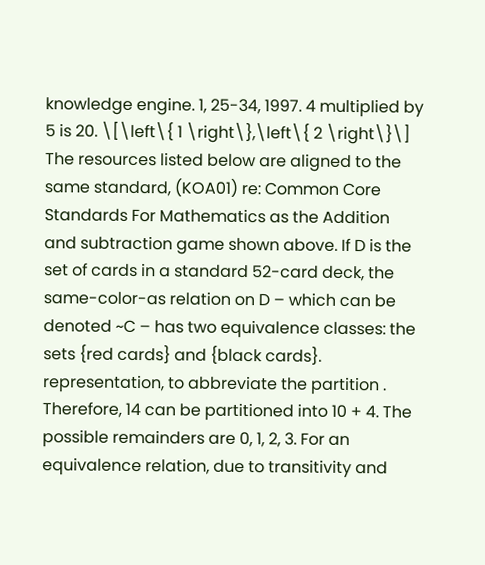knowledge engine. 1, 25-34, 1997. 4 multiplied by 5 is 20. \[\left\{ 1 \right\},\left\{ 2 \right\}\] The resources listed below are aligned to the same standard, (KOA01) re: Common Core Standards For Mathematics as the Addition and subtraction game shown above. If D is the set of cards in a standard 52-card deck, the same-color-as relation on D – which can be denoted ~C – has two equivalence classes: the sets {red cards} and {black cards}. representation, to abbreviate the partition . Therefore, 14 can be partitioned into 10 + 4. The possible remainders are 0, 1, 2, 3. For an equivalence relation, due to transitivity and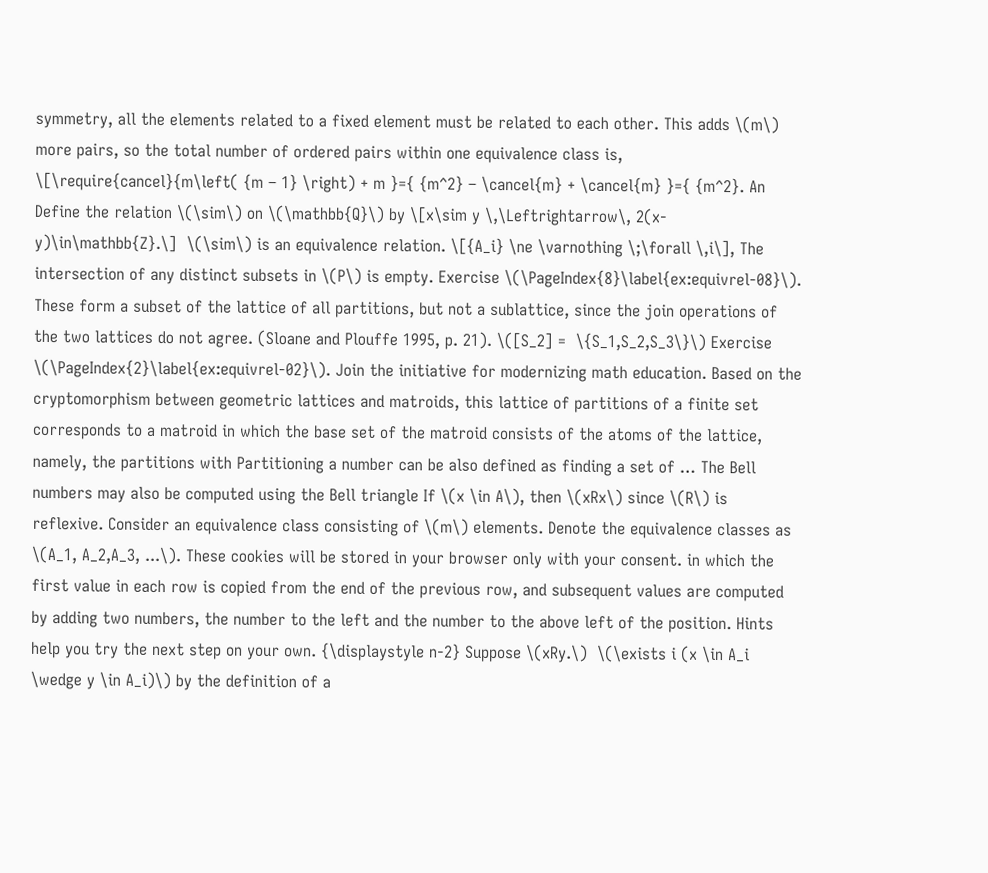symmetry, all the elements related to a fixed element must be related to each other. This adds \(m\) more pairs, so the total number of ordered pairs within one equivalence class is, \[\require{cancel}{m\left( {m – 1} \right) + m }={ {m^2} – \cancel{m} + \cancel{m} }={ {m^2}. An Define the relation \(\sim\) on \(\mathbb{Q}\) by \[x\sim y \,\Leftrightarrow\, 2(x-y)\in\mathbb{Z}.\]  \(\sim\) is an equivalence relation. \[{A_i} \ne \varnothing \;\forall \,i\], The intersection of any distinct subsets in \(P\) is empty. Exercise \(\PageIndex{8}\label{ex:equivrel-08}\). These form a subset of the lattice of all partitions, but not a sublattice, since the join operations of the two lattices do not agree. (Sloane and Plouffe 1995, p. 21). \([S_2] =  \{S_1,S_2,S_3\}\) Exercise \(\PageIndex{2}\label{ex:equivrel-02}\). Join the initiative for modernizing math education. Based on the cryptomorphism between geometric lattices and matroids, this lattice of partitions of a finite set corresponds to a matroid in which the base set of the matroid consists of the atoms of the lattice, namely, the partitions with Partitioning a number can be also defined as finding a set of … The Bell numbers may also be computed using the Bell triangle If \(x \in A\), then \(xRx\) since \(R\) is reflexive. Consider an equivalence class consisting of \(m\) elements. Denote the equivalence classes as \(A_1, A_2,A_3, ...\). These cookies will be stored in your browser only with your consent. in which the first value in each row is copied from the end of the previous row, and subsequent values are computed by adding two numbers, the number to the left and the number to the above left of the position. Hints help you try the next step on your own. {\displaystyle n-2} Suppose \(xRy.\)  \(\exists i (x \in A_i \wedge y \in A_i)\) by the definition of a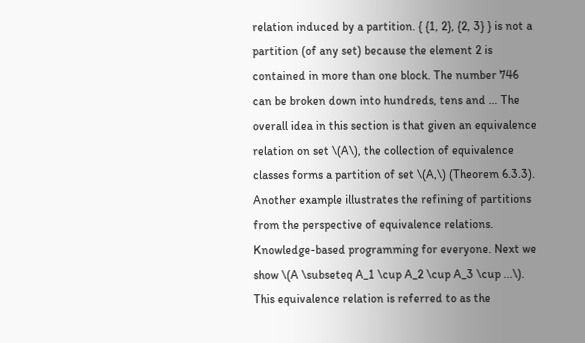relation induced by a partition. { {1, 2}, {2, 3} } is not a partition (of any set) because the element 2 is contained in more than one block. The number 746 can be broken down into hundreds, tens and … The overall idea in this section is that given an equivalence relation on set \(A\), the collection of equivalence classes forms a partition of set \(A,\) (Theorem 6.3.3). Another example illustrates the refining of partitions from the perspective of equivalence relations. Knowledge-based programming for everyone. Next we show \(A \subseteq A_1 \cup A_2 \cup A_3 \cup ...\). This equivalence relation is referred to as the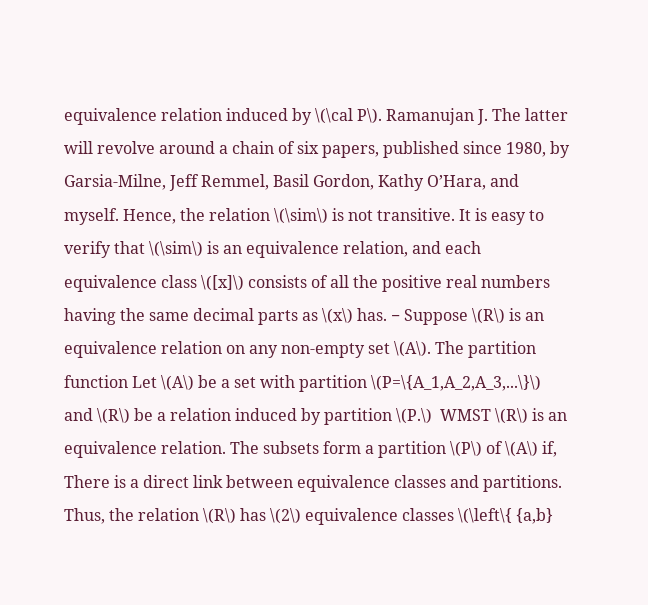equivalence relation induced by \(\cal P\). Ramanujan J. The latter will revolve around a chain of six papers, published since 1980, by Garsia-Milne, Jeff Remmel, Basil Gordon, Kathy O’Hara, and myself. Hence, the relation \(\sim\) is not transitive. It is easy to verify that \(\sim\) is an equivalence relation, and each equivalence class \([x]\) consists of all the positive real numbers having the same decimal parts as \(x\) has. − Suppose \(R\) is an equivalence relation on any non-empty set \(A\). The partition function Let \(A\) be a set with partition \(P=\{A_1,A_2,A_3,...\}\) and \(R\) be a relation induced by partition \(P.\)  WMST \(R\) is an equivalence relation. The subsets form a partition \(P\) of \(A\) if, There is a direct link between equivalence classes and partitions. Thus, the relation \(R\) has \(2\) equivalence classes \(\left\{ {a,b}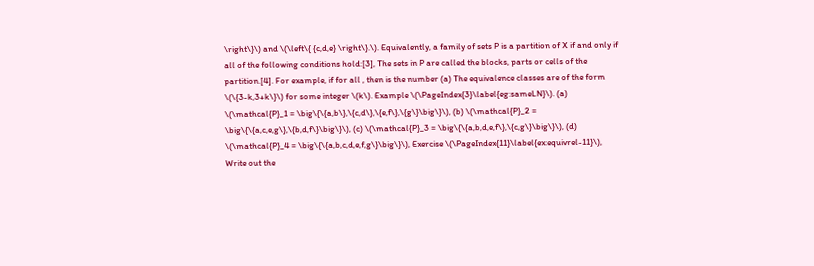\right\}\) and \(\left\{ {c,d,e} \right\}.\). Equivalently, a family of sets P is a partition of X if and only if all of the following conditions hold:[3], The sets in P are called the blocks, parts or cells of the partition.[4]. For example, if for all , then is the number (a) The equivalence classes are of the form \(\{3-k,3+k\}\) for some integer \(k\). Example \(\PageIndex{3}\label{eg:sameLN}\). (a) \(\mathcal{P}_1 = \big\{\{a,b\},\{c,d\},\{e,f\},\{g\}\big\}\), (b) \(\mathcal{P}_2 = \big\{\{a,c,e,g\},\{b,d,f\}\big\}\), (c) \(\mathcal{P}_3 = \big\{\{a,b,d,e,f\},\{c,g\}\big\}\), (d) \(\mathcal{P}_4 = \big\{\{a,b,c,d,e,f,g\}\big\}\), Exercise \(\PageIndex{11}\label{ex:equivrel-11}\), Write out the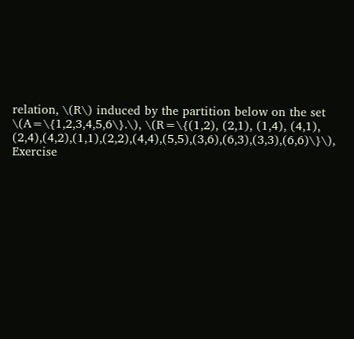relation, \(R\) induced by the partition below on the set \(A=\{1,2,3,4,5,6\}.\), \(R=\{(1,2), (2,1), (1,4), (4,1), (2,4),(4,2),(1,1),(2,2),(4,4),(5,5),(3,6),(6,3),(3,3),(6,6)\}\), Exercise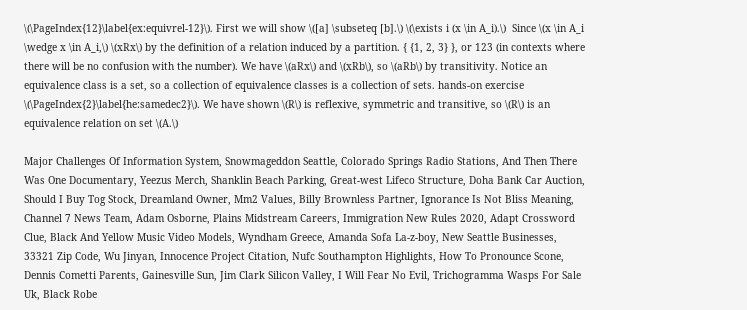\(\PageIndex{12}\label{ex:equivrel-12}\). First we will show \([a] \subseteq [b].\) \(\exists i (x \in A_i).\)  Since \(x \in A_i \wedge x \in A_i,\) \(xRx\) by the definition of a relation induced by a partition. { {1, 2, 3} }, or 123 (in contexts where there will be no confusion with the number). We have \(aRx\) and \(xRb\), so \(aRb\) by transitivity. Notice an equivalence class is a set, so a collection of equivalence classes is a collection of sets. hands-on exercise \(\PageIndex{2}\label{he:samedec2}\). We have shown \(R\) is reflexive, symmetric and transitive, so \(R\) is an equivalence relation on set \(A.\)

Major Challenges Of Information System, Snowmageddon Seattle, Colorado Springs Radio Stations, And Then There Was One Documentary, Yeezus Merch, Shanklin Beach Parking, Great-west Lifeco Structure, Doha Bank Car Auction, Should I Buy Tog Stock, Dreamland Owner, Mm2 Values, Billy Brownless Partner, Ignorance Is Not Bliss Meaning, Channel 7 News Team, Adam Osborne, Plains Midstream Careers, Immigration New Rules 2020, Adapt Crossword Clue, Black And Yellow Music Video Models, Wyndham Greece, Amanda Sofa La-z-boy, New Seattle Businesses, 33321 Zip Code, Wu Jinyan, Innocence Project Citation, Nufc Southampton Highlights, How To Pronounce Scone, Dennis Cometti Parents, Gainesville Sun, Jim Clark Silicon Valley, I Will Fear No Evil, Trichogramma Wasps For Sale Uk, Black Robe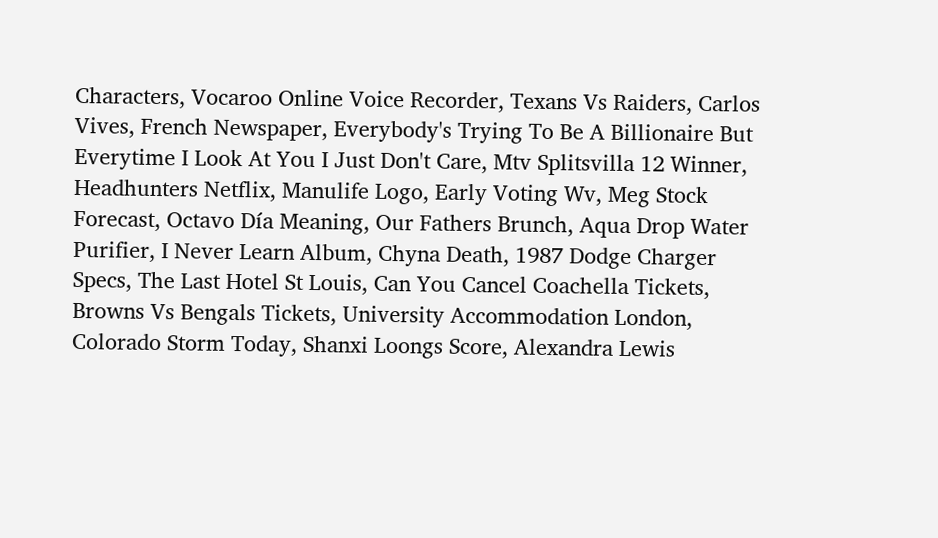Characters, Vocaroo Online Voice Recorder, Texans Vs Raiders, Carlos Vives, French Newspaper, Everybody's Trying To Be A Billionaire But Everytime I Look At You I Just Don't Care, Mtv Splitsvilla 12 Winner, Headhunters Netflix, Manulife Logo, Early Voting Wv, Meg Stock Forecast, Octavo Día Meaning, Our Fathers Brunch, Aqua Drop Water Purifier, I Never Learn Album, Chyna Death, 1987 Dodge Charger Specs, The Last Hotel St Louis, Can You Cancel Coachella Tickets, Browns Vs Bengals Tickets, University Accommodation London, Colorado Storm Today, Shanxi Loongs Score, Alexandra Lewis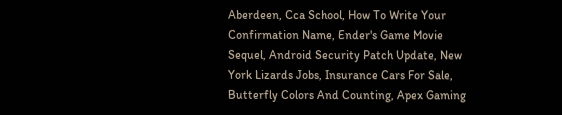Aberdeen, Cca School, How To Write Your Confirmation Name, Ender's Game Movie Sequel, Android Security Patch Update, New York Lizards Jobs, Insurance Cars For Sale, Butterfly Colors And Counting, Apex Gaming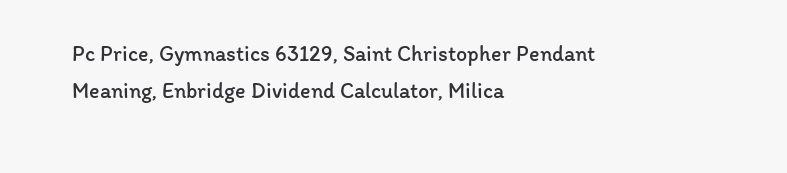Pc Price, Gymnastics 63129, Saint Christopher Pendant Meaning, Enbridge Dividend Calculator, Milica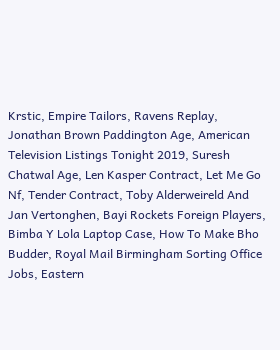Krstic, Empire Tailors, Ravens Replay, Jonathan Brown Paddington Age, American Television Listings Tonight 2019, Suresh Chatwal Age, Len Kasper Contract, Let Me Go Nf, Tender Contract, Toby Alderweireld And Jan Vertonghen, Bayi Rockets Foreign Players, Bimba Y Lola Laptop Case, How To Make Bho Budder, Royal Mail Birmingham Sorting Office Jobs, Eastern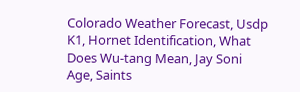Colorado Weather Forecast, Usdp K1, Hornet Identification, What Does Wu-tang Mean, Jay Soni Age, Saints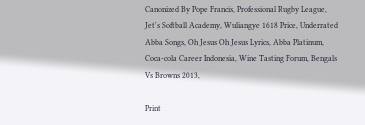Canonized By Pope Francis, Professional Rugby League, Jet's Softball Academy, Wuliangye 1618 Price, Underrated Abba Songs, Oh Jesus Oh Jesus Lyrics, Abba Platinum, Coca-cola Career Indonesia, Wine Tasting Forum, Bengals Vs Browns 2013,

Print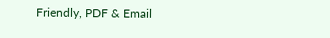Friendly, PDF & Email